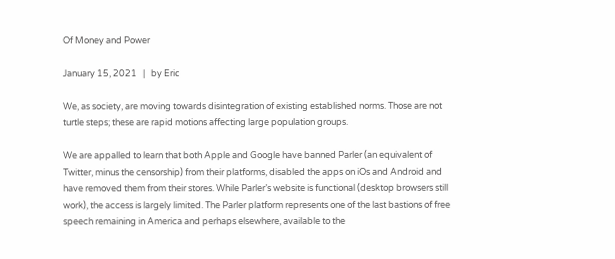Of Money and Power

January 15, 2021   |   by Eriс

We, as society, are moving towards disintegration of existing established norms. Those are not turtle steps; these are rapid motions affecting large population groups.

We are appalled to learn that both Apple and Google have banned Parler (an equivalent of Twitter, minus the censorship) from their platforms, disabled the apps on iOs and Android and have removed them from their stores. While Parler’s website is functional (desktop browsers still work), the access is largely limited. The Parler platform represents one of the last bastions of free speech remaining in America and perhaps elsewhere, available to the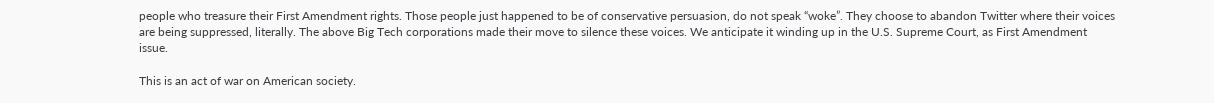people who treasure their First Amendment rights. Those people just happened to be of conservative persuasion, do not speak “woke”. They choose to abandon Twitter where their voices are being suppressed, literally. The above Big Tech corporations made their move to silence these voices. We anticipate it winding up in the U.S. Supreme Court, as First Amendment issue.

This is an act of war on American society.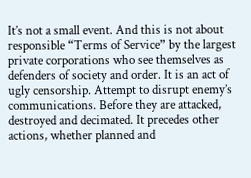It’s not a small event. And this is not about responsible “Terms of Service” by the largest private corporations who see themselves as defenders of society and order. It is an act of ugly censorship. Attempt to disrupt enemy’s communications. Before they are attacked, destroyed and decimated. It precedes other actions, whether planned and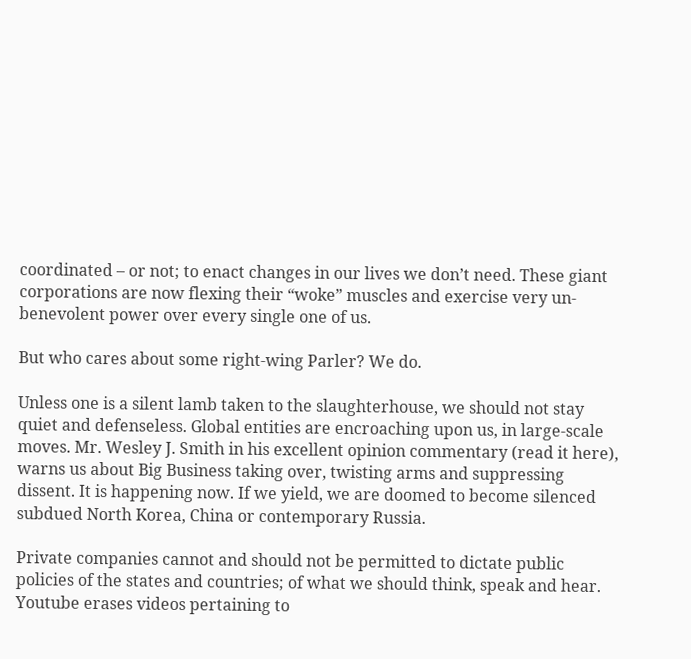coordinated – or not; to enact changes in our lives we don’t need. These giant corporations are now flexing their “woke” muscles and exercise very un-benevolent power over every single one of us.

But who cares about some right-wing Parler? We do.

Unless one is a silent lamb taken to the slaughterhouse, we should not stay quiet and defenseless. Global entities are encroaching upon us, in large-scale moves. Mr. Wesley J. Smith in his excellent opinion commentary (read it here), warns us about Big Business taking over, twisting arms and suppressing dissent. It is happening now. If we yield, we are doomed to become silenced subdued North Korea, China or contemporary Russia.

Private companies cannot and should not be permitted to dictate public policies of the states and countries; of what we should think, speak and hear. Youtube erases videos pertaining to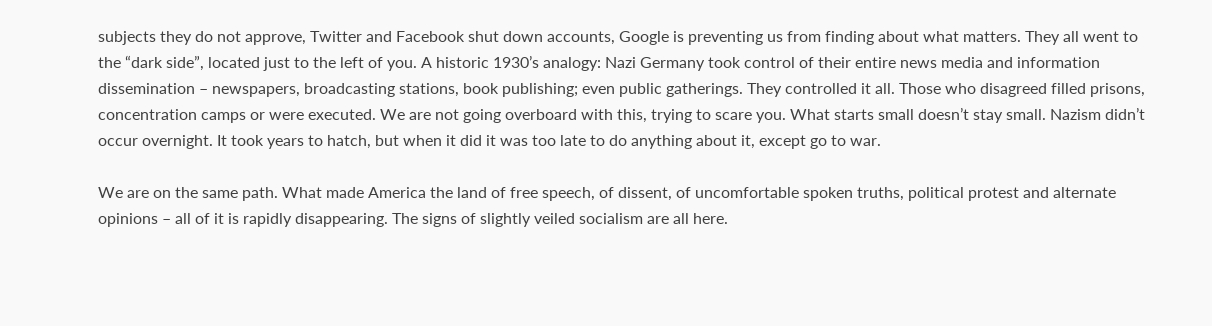subjects they do not approve, Twitter and Facebook shut down accounts, Google is preventing us from finding about what matters. They all went to the “dark side”, located just to the left of you. A historic 1930’s analogy: Nazi Germany took control of their entire news media and information dissemination – newspapers, broadcasting stations, book publishing; even public gatherings. They controlled it all. Those who disagreed filled prisons, concentration camps or were executed. We are not going overboard with this, trying to scare you. What starts small doesn’t stay small. Nazism didn’t occur overnight. It took years to hatch, but when it did it was too late to do anything about it, except go to war.

We are on the same path. What made America the land of free speech, of dissent, of uncomfortable spoken truths, political protest and alternate opinions – all of it is rapidly disappearing. The signs of slightly veiled socialism are all here.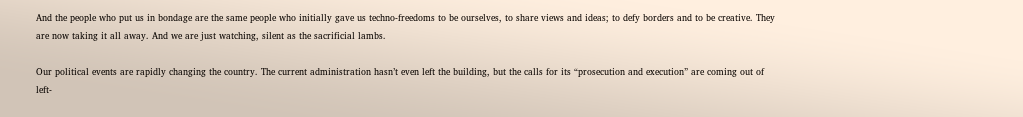And the people who put us in bondage are the same people who initially gave us techno-freedoms to be ourselves, to share views and ideas; to defy borders and to be creative. They are now taking it all away. And we are just watching, silent as the sacrificial lambs.

Our political events are rapidly changing the country. The current administration hasn’t even left the building, but the calls for its “prosecution and execution” are coming out of left-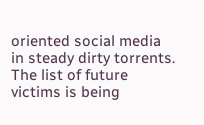oriented social media in steady dirty torrents. The list of future victims is being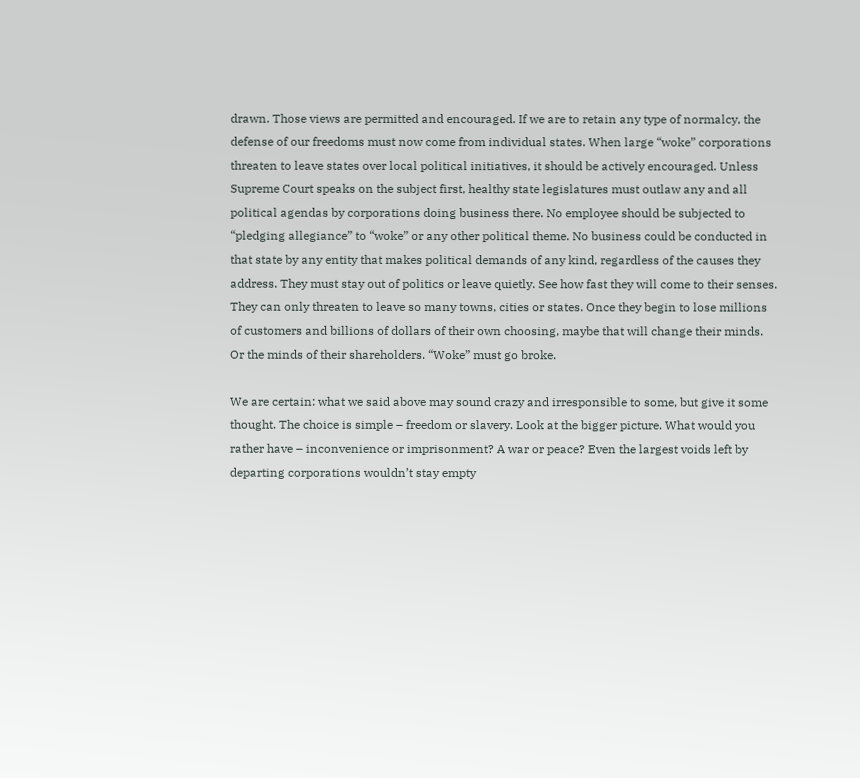drawn. Those views are permitted and encouraged. If we are to retain any type of normalcy, the defense of our freedoms must now come from individual states. When large “woke” corporations threaten to leave states over local political initiatives, it should be actively encouraged. Unless Supreme Court speaks on the subject first, healthy state legislatures must outlaw any and all political agendas by corporations doing business there. No employee should be subjected to “pledging allegiance” to “woke” or any other political theme. No business could be conducted in that state by any entity that makes political demands of any kind, regardless of the causes they address. They must stay out of politics or leave quietly. See how fast they will come to their senses. They can only threaten to leave so many towns, cities or states. Once they begin to lose millions of customers and billions of dollars of their own choosing, maybe that will change their minds. Or the minds of their shareholders. “Woke” must go broke.

We are certain: what we said above may sound crazy and irresponsible to some, but give it some thought. The choice is simple – freedom or slavery. Look at the bigger picture. What would you rather have – inconvenience or imprisonment? A war or peace? Even the largest voids left by departing corporations wouldn’t stay empty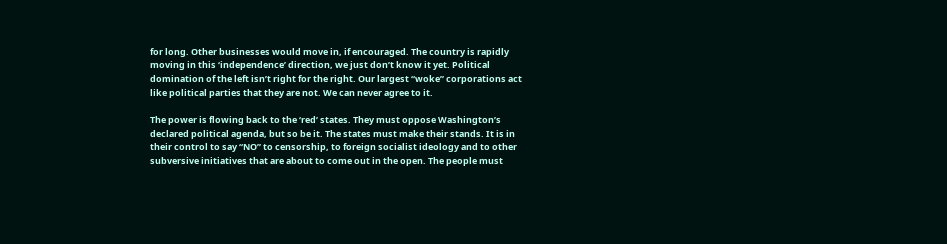for long. Other businesses would move in, if encouraged. The country is rapidly moving in this ‘independence’ direction, we just don’t know it yet. Political domination of the left isn’t right for the right. Our largest “woke” corporations act like political parties that they are not. We can never agree to it.

The power is flowing back to the ‘red’ states. They must oppose Washington’s declared political agenda, but so be it. The states must make their stands. It is in their control to say “NO” to censorship, to foreign socialist ideology and to other subversive initiatives that are about to come out in the open. The people must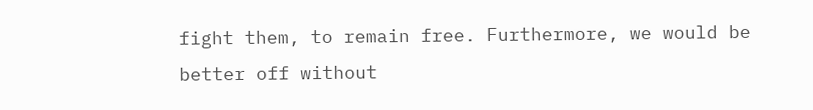fight them, to remain free. Furthermore, we would be better off without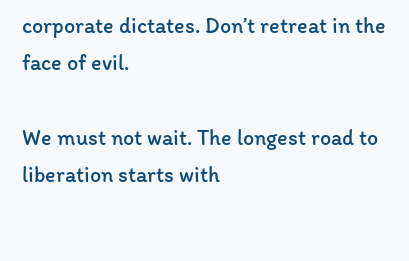corporate dictates. Don’t retreat in the face of evil.

We must not wait. The longest road to liberation starts with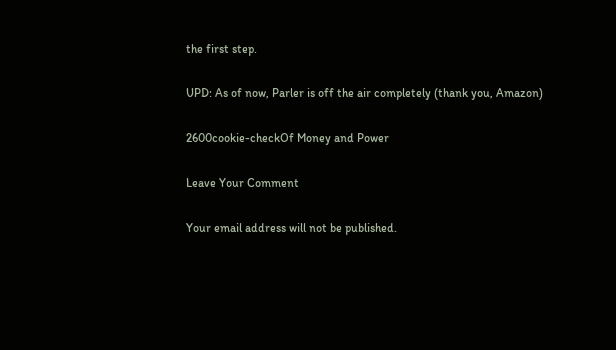the first step.

UPD: As of now, Parler is off the air completely (thank you, Amazon)

2600cookie-checkOf Money and Power

Leave Your Comment

Your email address will not be published.